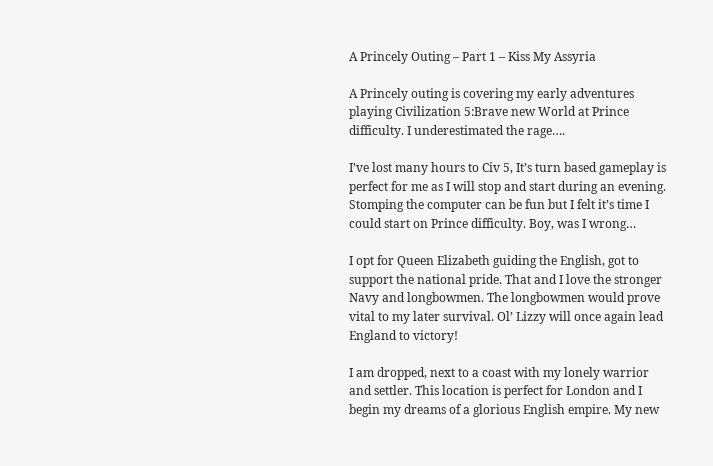A Princely Outing – Part 1 – Kiss My Assyria

A Princely outing is covering my early adventures playing Civilization 5:Brave new World at Prince difficulty. I underestimated the rage….

I’ve lost many hours to Civ 5, It’s turn based gameplay is perfect for me as I will stop and start during an evening. Stomping the computer can be fun but I felt it’s time I could start on Prince difficulty. Boy, was I wrong…

I opt for Queen Elizabeth guiding the English, got to support the national pride. That and I love the stronger Navy and longbowmen. The longbowmen would prove vital to my later survival. Ol’ Lizzy will once again lead England to victory!

I am dropped, next to a coast with my lonely warrior and settler. This location is perfect for London and I begin my dreams of a glorious English empire. My new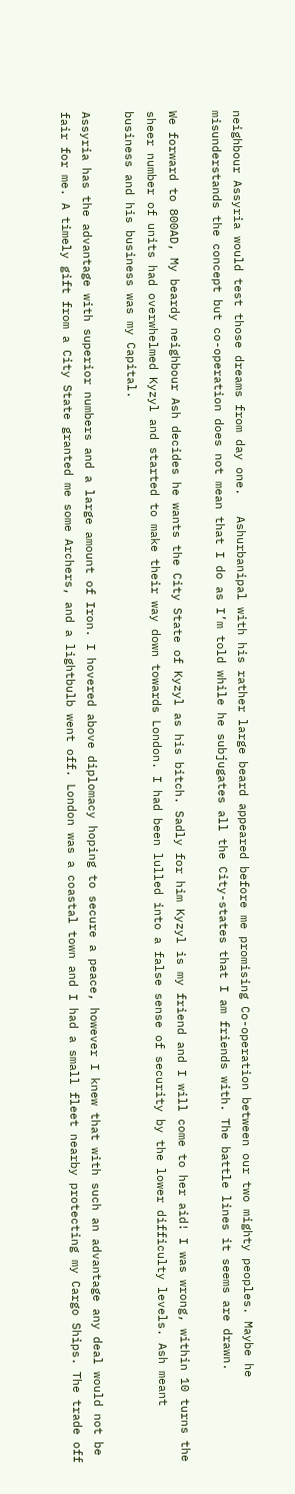neighbour Assyria would test those dreams from day one.   Ashurbanipal with his rather large beard appeared before me promising Co-operation between our two mighty peoples. Maybe he misunderstands the concept but co-operation does not mean that I do as I’m told while he subjugates all the City-states that I am friends with. The battle lines it seems are drawn.

We forward to 800AD, My beardy neighbour Ash decides he wants the City State of Kyzyl as his bitch. Sadly for him Kyzyl is my friend and I will come to her aid! I was wrong, within 10 turns the sheer number of units had overwhelmed Kyzyl and started to make their way down towards London. I had been lulled into a false sense of security by the lower difficulty levels. Ash meant business and his business was my Capital.

Assyria has the advantage with superior numbers and a large amount of Iron. I hovered above diplomacy hoping to secure a peace, however I knew that with such an advantage any deal would not be fair for me. A timely gift from a City State granted me some Archers, and a lightbulb went off. London was a coastal town and I had a small fleet nearby protecting my Cargo Ships. The trade off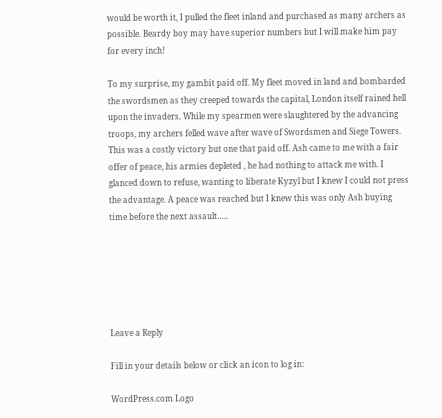would be worth it, I pulled the fleet inland and purchased as many archers as possible. Beardy boy may have superior numbers but I will make him pay for every inch!

To my surprise, my gambit paid off. My fleet moved in land and bombarded the swordsmen as they creeped towards the capital, London itself rained hell upon the invaders. While my spearmen were slaughtered by the advancing troops, my archers felled wave after wave of Swordsmen and Siege Towers. This was a costly victory but one that paid off. Ash came to me with a fair offer of peace, his armies depleted , he had nothing to attack me with. I glanced down to refuse, wanting to liberate Kyzyl but I knew I could not press the advantage. A peace was reached but I knew this was only Ash buying time before the next assault…..






Leave a Reply

Fill in your details below or click an icon to log in:

WordPress.com Logo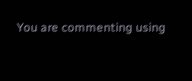You are commenting using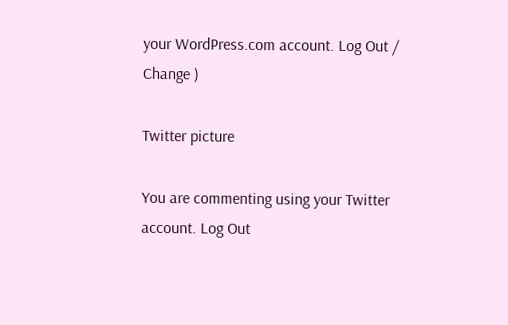your WordPress.com account. Log Out /  Change )

Twitter picture

You are commenting using your Twitter account. Log Out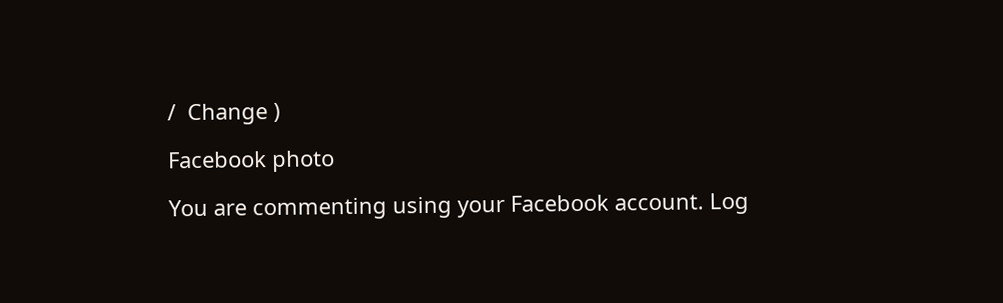/  Change )

Facebook photo

You are commenting using your Facebook account. Log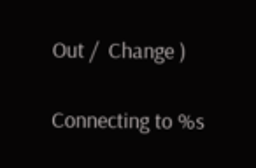Out /  Change )

Connecting to %s